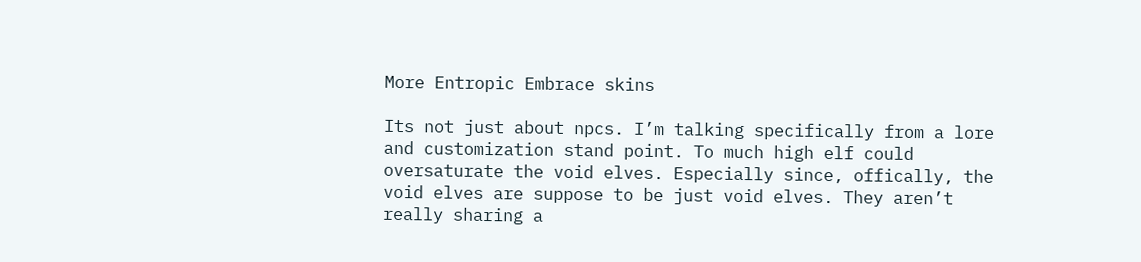More Entropic Embrace skins

Its not just about npcs. I’m talking specifically from a lore and customization stand point. To much high elf could oversaturate the void elves. Especially since, offically, the void elves are suppose to be just void elves. They aren’t really sharing a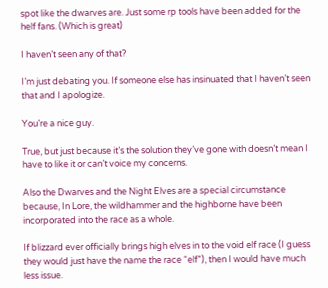spot like the dwarves are. Just some rp tools have been added for the helf fans. (Which is great)

I haven’t seen any of that?

I’m just debating you. If someone else has insinuated that I haven’t seen that and I apologize.

You’re a nice guy.

True, but just because it’s the solution they’ve gone with doesn’t mean I have to like it or can’t voice my concerns.

Also the Dwarves and the Night Elves are a special circumstance because, In Lore, the wildhammer and the highborne have been incorporated into the race as a whole.

If blizzard ever officially brings high elves in to the void elf race (I guess they would just have the name the race “elf”), then I would have much less issue.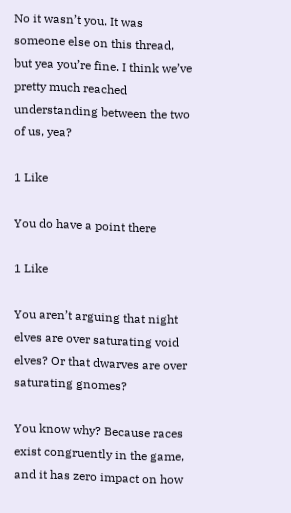No it wasn’t you. It was someone else on this thread, but yea you’re fine. I think we’ve pretty much reached understanding between the two of us, yea?

1 Like

You do have a point there

1 Like

You aren’t arguing that night elves are over saturating void elves? Or that dwarves are over saturating gnomes?

You know why? Because races exist congruently in the game, and it has zero impact on how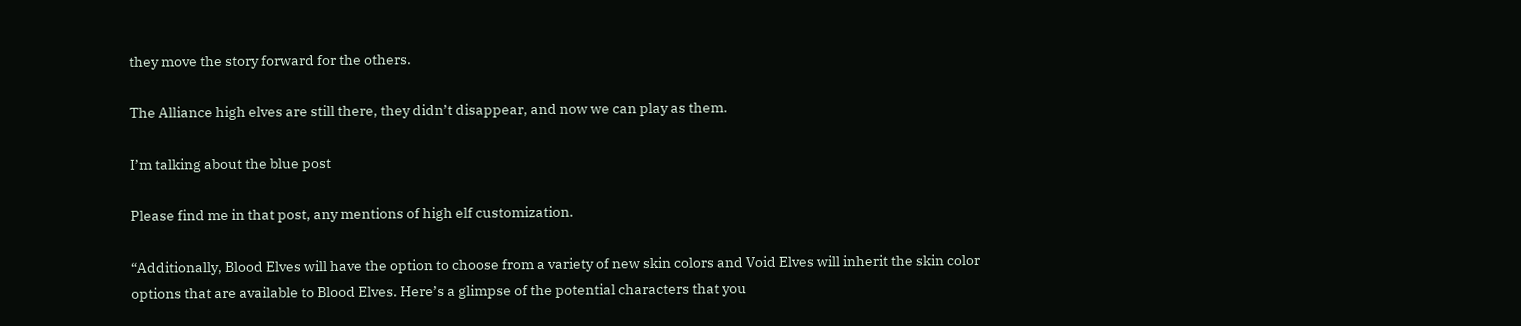they move the story forward for the others.

The Alliance high elves are still there, they didn’t disappear, and now we can play as them.

I’m talking about the blue post

Please find me in that post, any mentions of high elf customization.

“Additionally, Blood Elves will have the option to choose from a variety of new skin colors and Void Elves will inherit the skin color options that are available to Blood Elves. Here’s a glimpse of the potential characters that you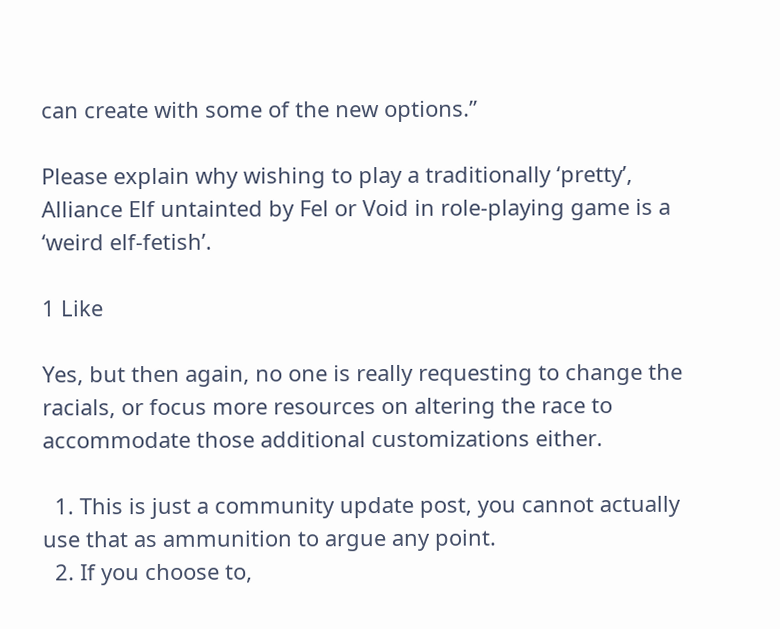can create with some of the new options.”

Please explain why wishing to play a traditionally ‘pretty’, Alliance Elf untainted by Fel or Void in role-playing game is a ‘weird elf-fetish’.

1 Like

Yes, but then again, no one is really requesting to change the racials, or focus more resources on altering the race to accommodate those additional customizations either.

  1. This is just a community update post, you cannot actually use that as ammunition to argue any point.
  2. If you choose to,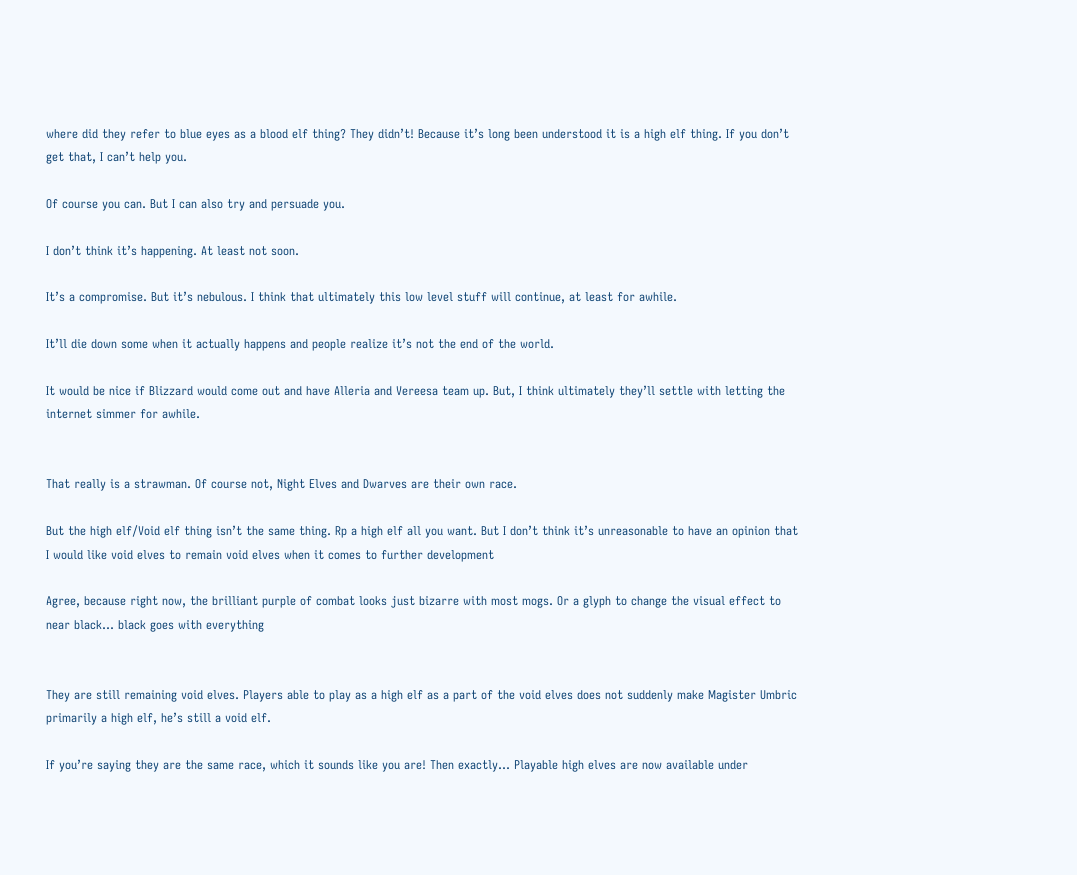where did they refer to blue eyes as a blood elf thing? They didn’t! Because it’s long been understood it is a high elf thing. If you don’t get that, I can’t help you.

Of course you can. But I can also try and persuade you.

I don’t think it’s happening. At least not soon.

It’s a compromise. But it’s nebulous. I think that ultimately this low level stuff will continue, at least for awhile.

It’ll die down some when it actually happens and people realize it’s not the end of the world.

It would be nice if Blizzard would come out and have Alleria and Vereesa team up. But, I think ultimately they’ll settle with letting the internet simmer for awhile.


That really is a strawman. Of course not, Night Elves and Dwarves are their own race.

But the high elf/Void elf thing isn’t the same thing. Rp a high elf all you want. But I don’t think it’s unreasonable to have an opinion that I would like void elves to remain void elves when it comes to further development

Agree, because right now, the brilliant purple of combat looks just bizarre with most mogs. Or a glyph to change the visual effect to near black… black goes with everything


They are still remaining void elves. Players able to play as a high elf as a part of the void elves does not suddenly make Magister Umbric primarily a high elf, he’s still a void elf.

If you’re saying they are the same race, which it sounds like you are! Then exactly… Playable high elves are now available under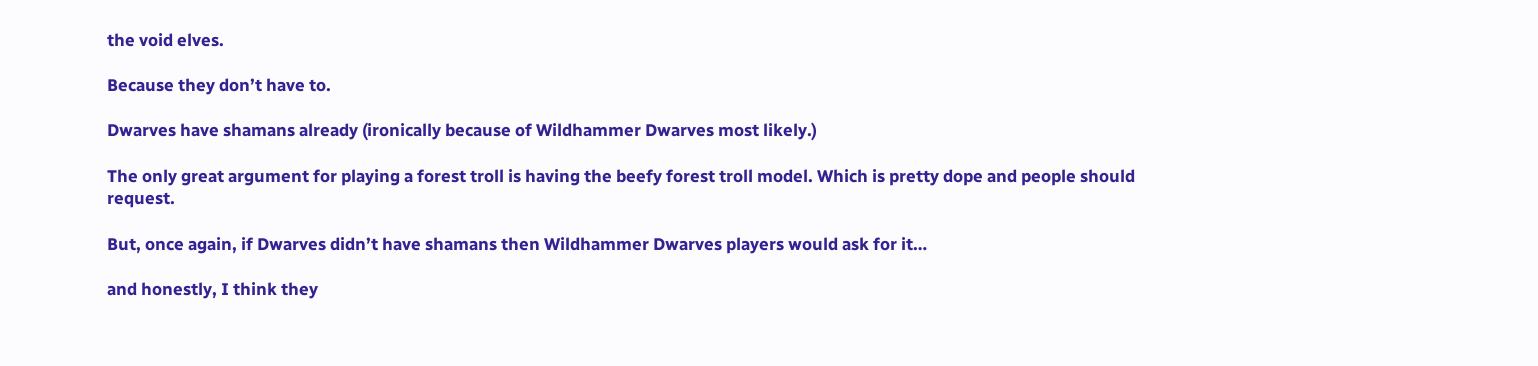the void elves.

Because they don’t have to.

Dwarves have shamans already (ironically because of Wildhammer Dwarves most likely.)

The only great argument for playing a forest troll is having the beefy forest troll model. Which is pretty dope and people should request.

But, once again, if Dwarves didn’t have shamans then Wildhammer Dwarves players would ask for it…

and honestly, I think they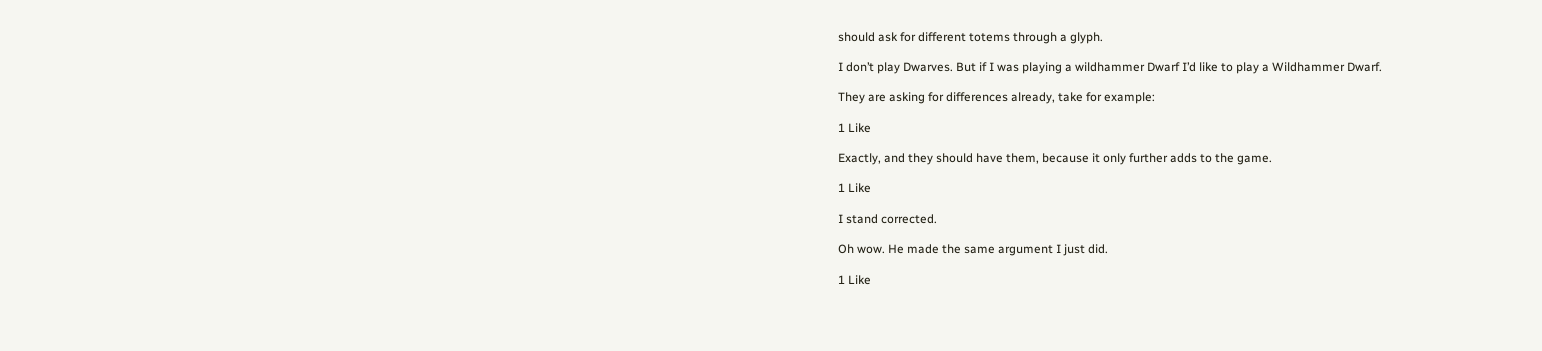should ask for different totems through a glyph.

I don’t play Dwarves. But if I was playing a wildhammer Dwarf I’d like to play a Wildhammer Dwarf.

They are asking for differences already, take for example:

1 Like

Exactly, and they should have them, because it only further adds to the game.

1 Like

I stand corrected.

Oh wow. He made the same argument I just did.

1 Like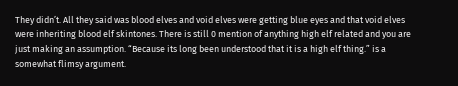They didn’t. All they said was blood elves and void elves were getting blue eyes and that void elves were inheriting blood elf skintones. There is still 0 mention of anything high elf related and you are just making an assumption. “Because its long been understood that it is a high elf thing.” is a somewhat flimsy argument.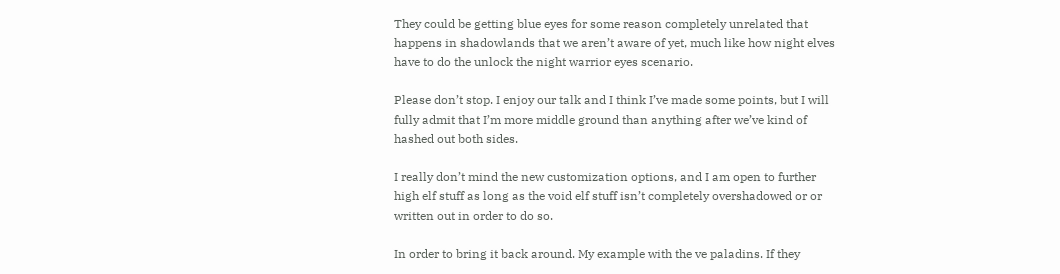They could be getting blue eyes for some reason completely unrelated that happens in shadowlands that we aren’t aware of yet, much like how night elves have to do the unlock the night warrior eyes scenario.

Please don’t stop. I enjoy our talk and I think I’ve made some points, but I will fully admit that I’m more middle ground than anything after we’ve kind of hashed out both sides.

I really don’t mind the new customization options, and I am open to further high elf stuff as long as the void elf stuff isn’t completely overshadowed or or written out in order to do so.

In order to bring it back around. My example with the ve paladins. If they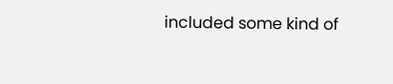included some kind of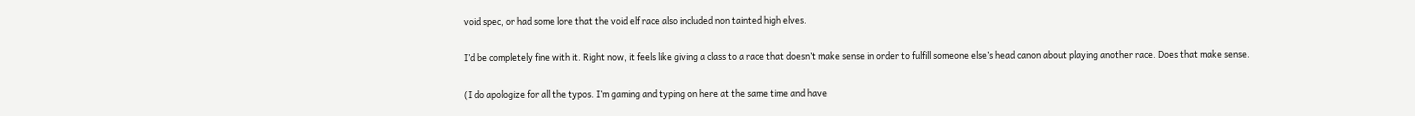void spec, or had some lore that the void elf race also included non tainted high elves.

I’d be completely fine with it. Right now, it feels like giving a class to a race that doesn’t make sense in order to fulfill someone else’s head canon about playing another race. Does that make sense.

(I do apologize for all the typos. I’m gaming and typing on here at the same time and have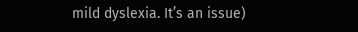mild dyslexia. It’s an issue)